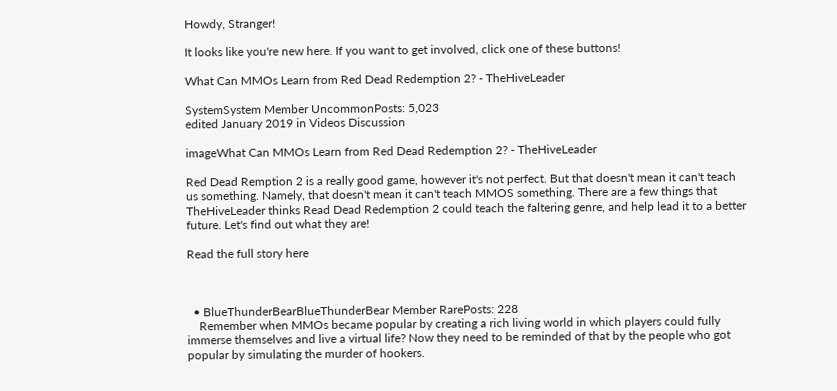Howdy, Stranger!

It looks like you're new here. If you want to get involved, click one of these buttons!

What Can MMOs Learn from Red Dead Redemption 2? - TheHiveLeader

SystemSystem Member UncommonPosts: 5,023
edited January 2019 in Videos Discussion

imageWhat Can MMOs Learn from Red Dead Redemption 2? - TheHiveLeader

Red Dead Remption 2 is a really good game, however it's not perfect. But that doesn't mean it can't teach us something. Namely, that doesn't mean it can't teach MMOS something. There are a few things that TheHiveLeader thinks Read Dead Redemption 2 could teach the faltering genre, and help lead it to a better future. Let's find out what they are!

Read the full story here



  • BlueThunderBearBlueThunderBear Member RarePosts: 228
    Remember when MMOs became popular by creating a rich living world in which players could fully immerse themselves and live a virtual life? Now they need to be reminded of that by the people who got popular by simulating the murder of hookers.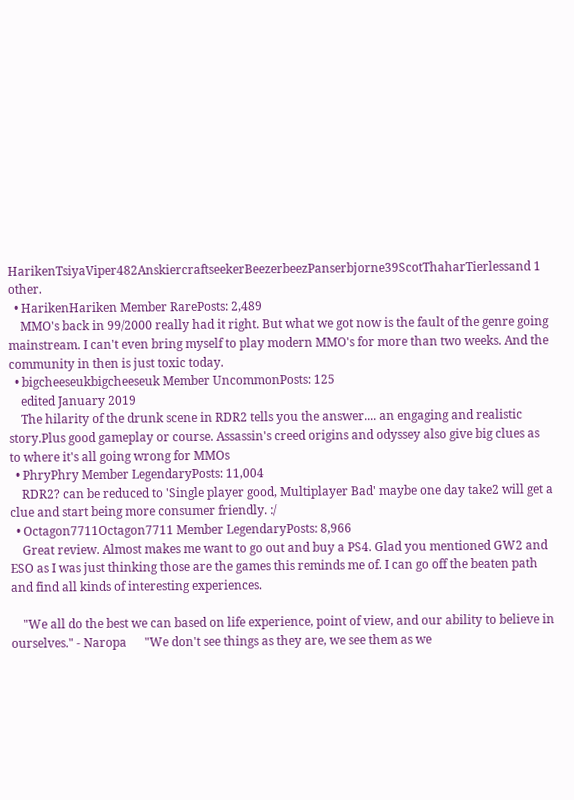HarikenTsiyaViper482AnskiercraftseekerBeezerbeezPanserbjorne39ScotThaharTierlessand 1 other.
  • HarikenHariken Member RarePosts: 2,489
    MMO's back in 99/2000 really had it right. But what we got now is the fault of the genre going mainstream. I can't even bring myself to play modern MMO's for more than two weeks. And the community in then is just toxic today.
  • bigcheeseukbigcheeseuk Member UncommonPosts: 125
    edited January 2019
    The hilarity of the drunk scene in RDR2 tells you the answer.... an engaging and realistic story.Plus good gameplay or course. Assassin's creed origins and odyssey also give big clues as to where it's all going wrong for MMOs
  • PhryPhry Member LegendaryPosts: 11,004
    RDR2? can be reduced to 'Single player good, Multiplayer Bad' maybe one day take2 will get a clue and start being more consumer friendly. :/
  • Octagon7711Octagon7711 Member LegendaryPosts: 8,966
    Great review. Almost makes me want to go out and buy a PS4. Glad you mentioned GW2 and ESO as I was just thinking those are the games this reminds me of. I can go off the beaten path and find all kinds of interesting experiences.

    "We all do the best we can based on life experience, point of view, and our ability to believe in ourselves." - Naropa      "We don't see things as they are, we see them as we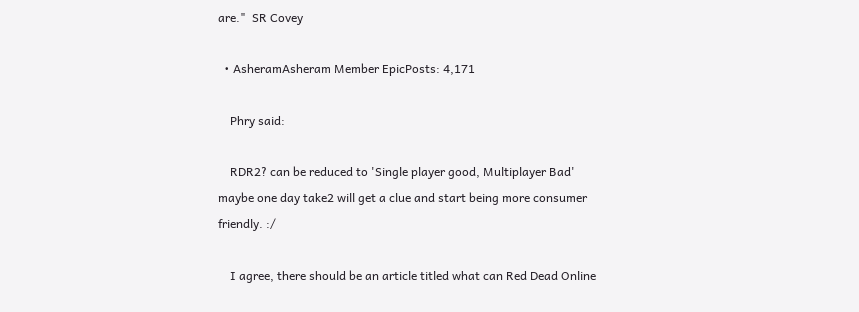are."  SR Covey

  • AsheramAsheram Member EpicPosts: 4,171

    Phry said:

    RDR2? can be reduced to 'Single player good, Multiplayer Bad' maybe one day take2 will get a clue and start being more consumer friendly. :/

    I agree, there should be an article titled what can Red Dead Online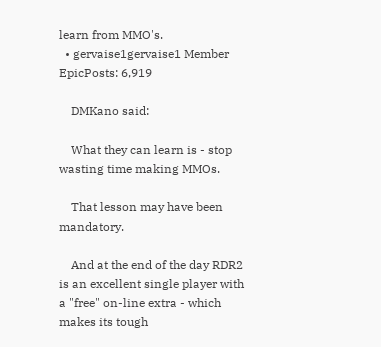learn from MMO's.
  • gervaise1gervaise1 Member EpicPosts: 6,919

    DMKano said:

    What they can learn is - stop wasting time making MMOs.

    That lesson may have been mandatory.

    And at the end of the day RDR2 is an excellent single player with a "free" on-line extra - which makes its tough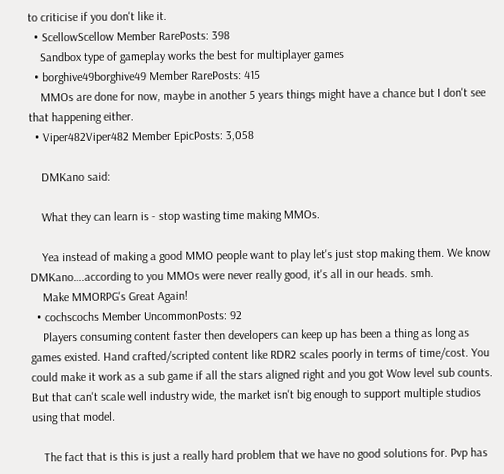to criticise if you don't like it.
  • ScellowScellow Member RarePosts: 398
    Sandbox type of gameplay works the best for multiplayer games
  • borghive49borghive49 Member RarePosts: 415
    MMOs are done for now, maybe in another 5 years things might have a chance but I don't see that happening either.
  • Viper482Viper482 Member EpicPosts: 3,058

    DMKano said:

    What they can learn is - stop wasting time making MMOs.

    Yea instead of making a good MMO people want to play let's just stop making them. We know DMKano….according to you MMOs were never really good, it's all in our heads. smh.
    Make MMORPG's Great Again!
  • cochscochs Member UncommonPosts: 92
    Players consuming content faster then developers can keep up has been a thing as long as games existed. Hand crafted/scripted content like RDR2 scales poorly in terms of time/cost. You could make it work as a sub game if all the stars aligned right and you got Wow level sub counts. But that can't scale well industry wide, the market isn't big enough to support multiple studios using that model.

    The fact that is this is just a really hard problem that we have no good solutions for. Pvp has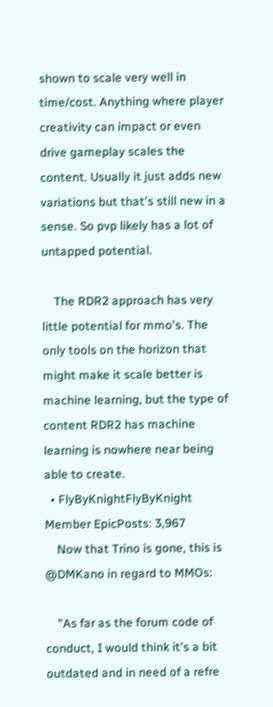shown to scale very well in time/cost. Anything where player creativity can impact or even drive gameplay scales the content. Usually it just adds new variations but that's still new in a sense. So pvp likely has a lot of untapped potential.

    The RDR2 approach has very little potential for mmo's. The only tools on the horizon that might make it scale better is machine learning, but the type of content RDR2 has machine learning is nowhere near being able to create.
  • FlyByKnightFlyByKnight Member EpicPosts: 3,967
    Now that Trino is gone, this is @DMKano in regard to MMOs:

    "As far as the forum code of conduct, I would think it's a bit outdated and in need of a refre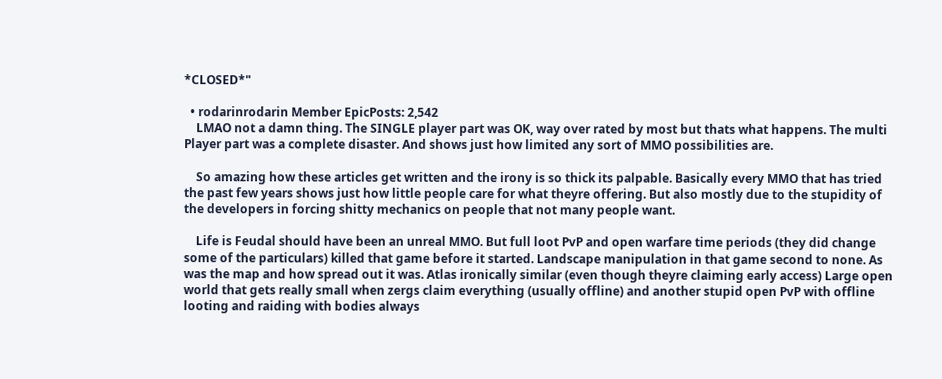*CLOSED*"

  • rodarinrodarin Member EpicPosts: 2,542
    LMAO not a damn thing. The SINGLE player part was OK, way over rated by most but thats what happens. The multi Player part was a complete disaster. And shows just how limited any sort of MMO possibilities are.

    So amazing how these articles get written and the irony is so thick its palpable. Basically every MMO that has tried the past few years shows just how little people care for what theyre offering. But also mostly due to the stupidity of the developers in forcing shitty mechanics on people that not many people want.

    Life is Feudal should have been an unreal MMO. But full loot PvP and open warfare time periods (they did change some of the particulars) killed that game before it started. Landscape manipulation in that game second to none. As was the map and how spread out it was. Atlas ironically similar (even though theyre claiming early access) Large open world that gets really small when zergs claim everything (usually offline) and another stupid open PvP with offline looting and raiding with bodies always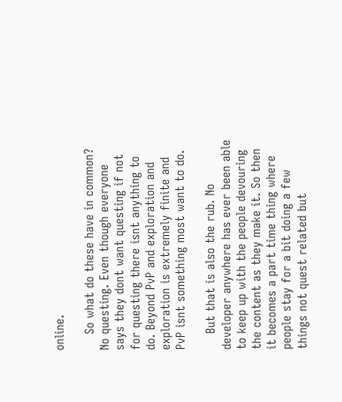online.

    So what do these have in common? No questing. Even though everyone says they dont want questing if not for questing there isnt anything to do. Beyond PvP and exploration and exploration is extremely finite and PvP isnt something most want to do.

    But that is also the rub. No developer anywhere has ever been able to keep up with the people devouring the content as they make it. So then it becomes a part time thing where people stay for a bit doing a few things not quest related but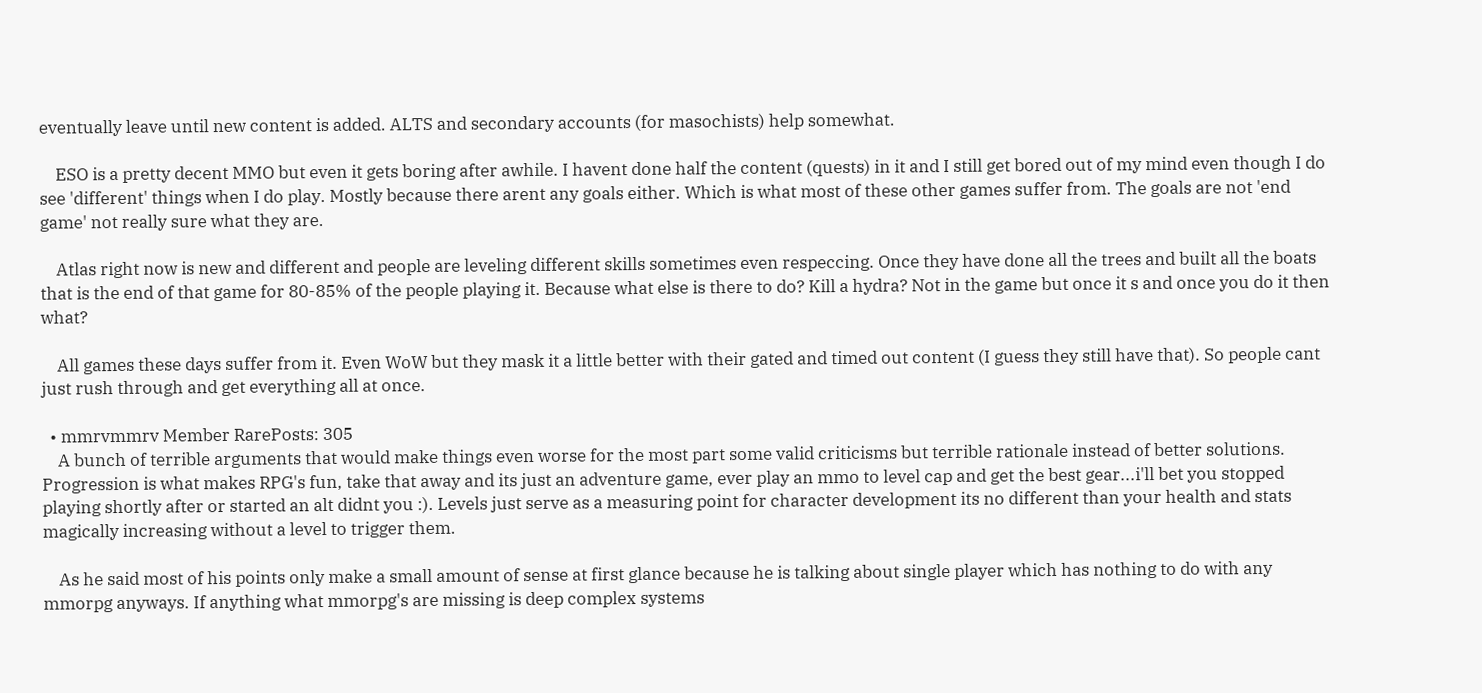eventually leave until new content is added. ALTS and secondary accounts (for masochists) help somewhat.

    ESO is a pretty decent MMO but even it gets boring after awhile. I havent done half the content (quests) in it and I still get bored out of my mind even though I do see 'different' things when I do play. Mostly because there arent any goals either. Which is what most of these other games suffer from. The goals are not 'end game' not really sure what they are.

    Atlas right now is new and different and people are leveling different skills sometimes even respeccing. Once they have done all the trees and built all the boats that is the end of that game for 80-85% of the people playing it. Because what else is there to do? Kill a hydra? Not in the game but once it s and once you do it then what?

    All games these days suffer from it. Even WoW but they mask it a little better with their gated and timed out content (I guess they still have that). So people cant just rush through and get everything all at once.

  • mmrvmmrv Member RarePosts: 305
    A bunch of terrible arguments that would make things even worse for the most part some valid criticisms but terrible rationale instead of better solutions. Progression is what makes RPG's fun, take that away and its just an adventure game, ever play an mmo to level cap and get the best gear...i'll bet you stopped playing shortly after or started an alt didnt you :). Levels just serve as a measuring point for character development its no different than your health and stats magically increasing without a level to trigger them.

    As he said most of his points only make a small amount of sense at first glance because he is talking about single player which has nothing to do with any mmorpg anyways. If anything what mmorpg's are missing is deep complex systems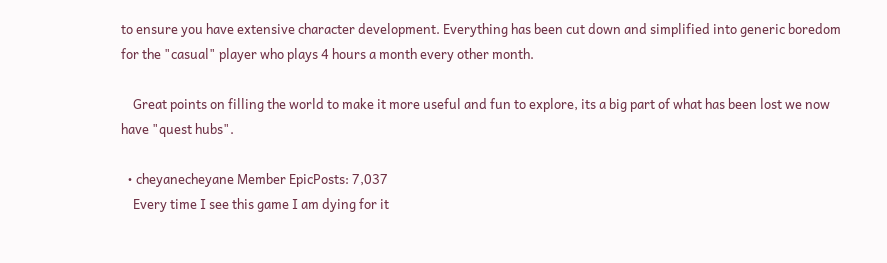to ensure you have extensive character development. Everything has been cut down and simplified into generic boredom for the "casual" player who plays 4 hours a month every other month.

    Great points on filling the world to make it more useful and fun to explore, its a big part of what has been lost we now have "quest hubs".

  • cheyanecheyane Member EpicPosts: 7,037
    Every time I see this game I am dying for it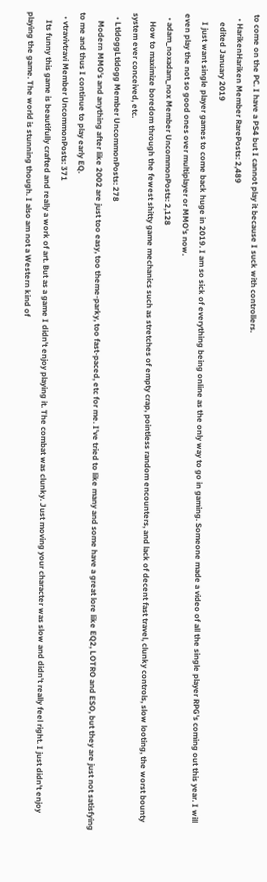to come on the PC. I have a PS4 but I cannot play it because I suck with controllers.
  • HarikenHariken Member RarePosts: 2,489
    edited January 2019
    I just want single player games to come back huge in 2019. I am so sick of everything being online as the only way to go in gaming. Someone made a video of all the single player RPG's coming out this year. I will even play the not so good ones over multiplayer or MMO's now.
  • adam_noxadam_nox Member UncommonPosts: 2,128
    How to maximize boredom through the fewest shitty game mechanics such as stretches of empty crap, pointless random encounters, and lack of decent fast travel, clunky controls, slow looting, the worst bounty system ever conceived, etc.
  • LtldoggLtldogg Member UncommonPosts: 278
    Modern MMO's and anything after like 2002 are just too easy, too theme-parky, too fast-paced, etc for me. I've tried to like many and some have a great lore like EQ2, LOTRO and ESO, but they are just not satisfying to me and thus I continue to play early EQ.
  • vtravivtravi Member UncommonPosts: 371
    Its funny this game is beautifully crafted and really a work of art. But as a game I didn't enjoy playing it. The combat was clunky. Just moving your character was slow and didn't really feel right. I just didn't enjoy playing the game. The world is stunning though. I also am not a Western kind of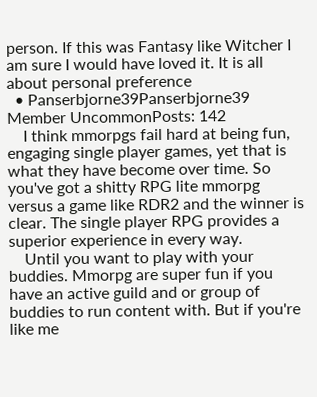person. If this was Fantasy like Witcher I am sure I would have loved it. It is all about personal preference
  • Panserbjorne39Panserbjorne39 Member UncommonPosts: 142
    I think mmorpgs fail hard at being fun, engaging single player games, yet that is what they have become over time. So you've got a shitty RPG lite mmorpg versus a game like RDR2 and the winner is clear. The single player RPG provides a superior experience in every way.
    Until you want to play with your buddies. Mmorpg are super fun if you have an active guild and or group of buddies to run content with. But if you're like me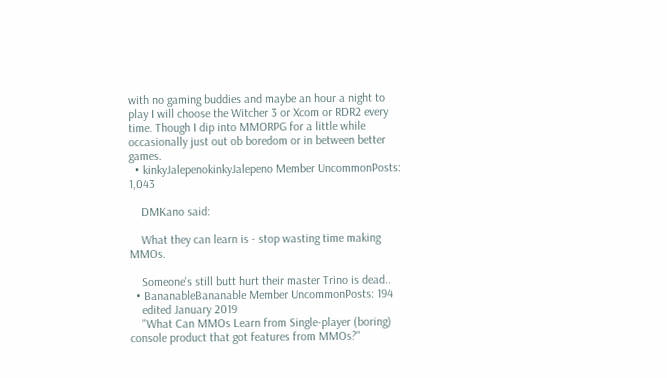with no gaming buddies and maybe an hour a night to play I will choose the Witcher 3 or Xcom or RDR2 every time. Though I dip into MMORPG for a little while occasionally just out ob boredom or in between better games.
  • kinkyJalepenokinkyJalepeno Member UncommonPosts: 1,043

    DMKano said:

    What they can learn is - stop wasting time making MMOs.

    Someone's still butt hurt their master Trino is dead..
  • BananableBananable Member UncommonPosts: 194
    edited January 2019
    "What Can MMOs Learn from Single-player (boring) console product that got features from MMOs?"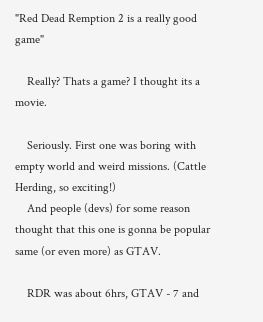"Red Dead Remption 2 is a really good game"

    Really? Thats a game? I thought its a movie.

    Seriously. First one was boring with empty world and weird missions. (Cattle Herding, so exciting!)
    And people (devs) for some reason thought that this one is gonna be popular same (or even more) as GTAV.

    RDR was about 6hrs, GTAV - 7 and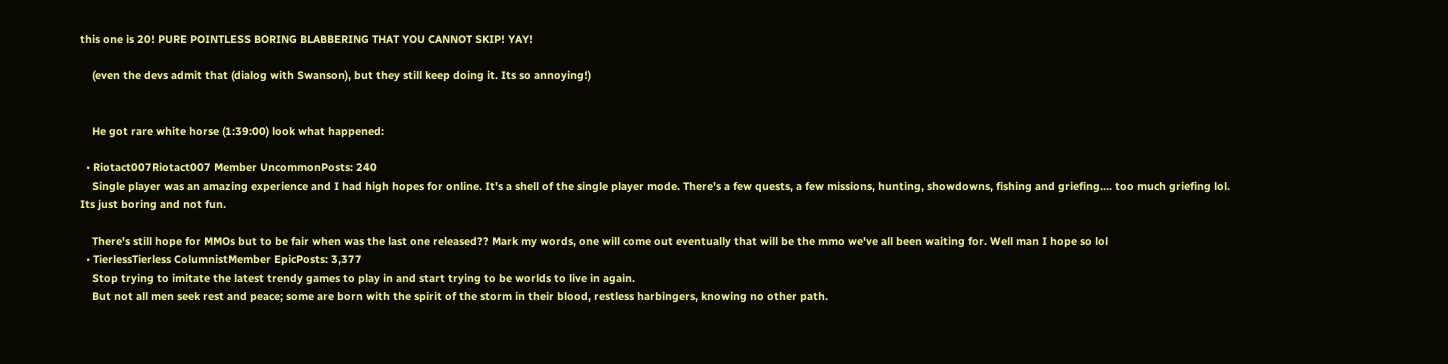this one is 20! PURE POINTLESS BORING BLABBERING THAT YOU CANNOT SKIP! YAY!

    (even the devs admit that (dialog with Swanson), but they still keep doing it. Its so annoying!)


    He got rare white horse (1:39:00) look what happened:

  • Riotact007Riotact007 Member UncommonPosts: 240
    Single player was an amazing experience and I had high hopes for online. It's a shell of the single player mode. There's a few quests, a few missions, hunting, showdowns, fishing and griefing.... too much griefing lol. Its just boring and not fun.

    There's still hope for MMOs but to be fair when was the last one released?? Mark my words, one will come out eventually that will be the mmo we've all been waiting for. Well man I hope so lol
  • TierlessTierless ColumnistMember EpicPosts: 3,377
    Stop trying to imitate the latest trendy games to play in and start trying to be worlds to live in again.
    But not all men seek rest and peace; some are born with the spirit of the storm in their blood, restless harbingers, knowing no other path.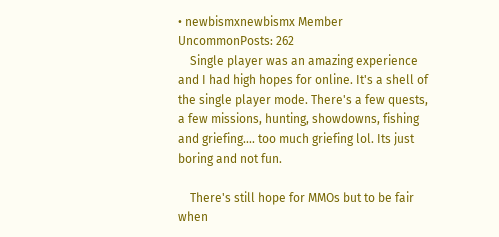• newbismxnewbismx Member UncommonPosts: 262
    Single player was an amazing experience and I had high hopes for online. It's a shell of the single player mode. There's a few quests, a few missions, hunting, showdowns, fishing and griefing.... too much griefing lol. Its just boring and not fun.

    There's still hope for MMOs but to be fair when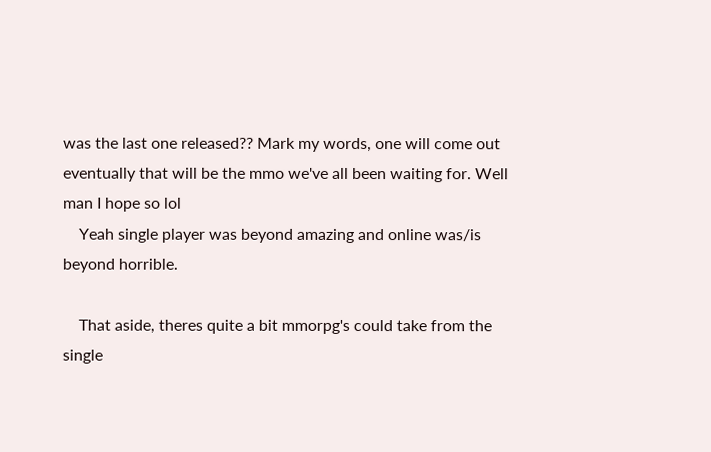was the last one released?? Mark my words, one will come out eventually that will be the mmo we've all been waiting for. Well man I hope so lol
    Yeah single player was beyond amazing and online was/is beyond horrible.

    That aside, theres quite a bit mmorpg's could take from the single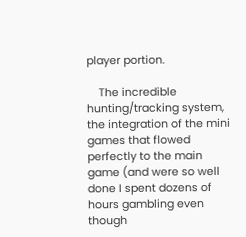player portion.

    The incredible hunting/tracking system, the integration of the mini games that flowed perfectly to the main game (and were so well done I spent dozens of hours gambling even though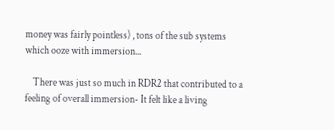money was fairly pointless) , tons of the sub systems which ooze with immersion...

    There was just so much in RDR2 that contributed to a feeling of overall immersion- It felt like a living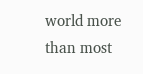world more than most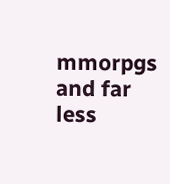mmorpgs and far less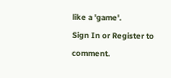like a 'game'.
Sign In or Register to comment.